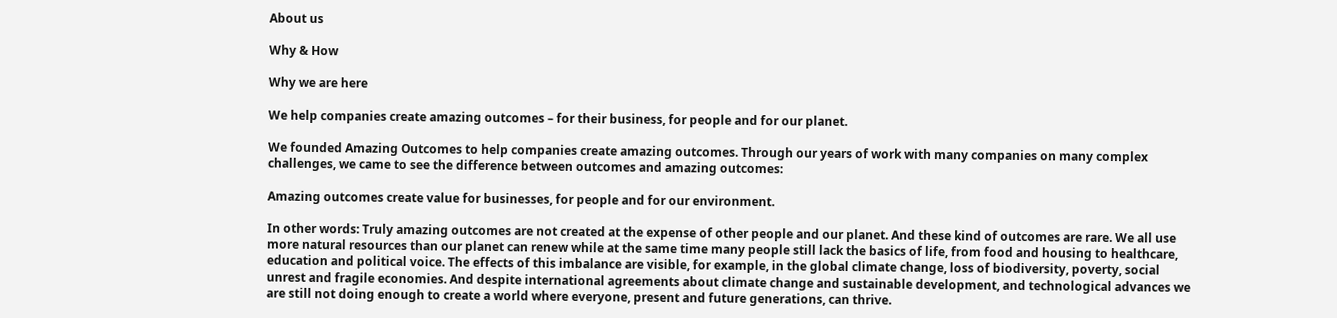About us

Why & How

Why we are here

We help companies create amazing outcomes – for their business, for people and for our planet.

We founded Amazing Outcomes to help companies create amazing outcomes. Through our years of work with many companies on many complex challenges, we came to see the difference between outcomes and amazing outcomes:

Amazing outcomes create value for businesses, for people and for our environment.

In other words: Truly amazing outcomes are not created at the expense of other people and our planet. And these kind of outcomes are rare. We all use more natural resources than our planet can renew while at the same time many people still lack the basics of life, from food and housing to healthcare, education and political voice. The effects of this imbalance are visible, for example, in the global climate change, loss of biodiversity, poverty, social unrest and fragile economies. And despite international agreements about climate change and sustainable development, and technological advances we are still not doing enough to create a world where everyone, present and future generations, can thrive.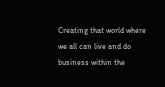Creating that world where we all can live and do business within the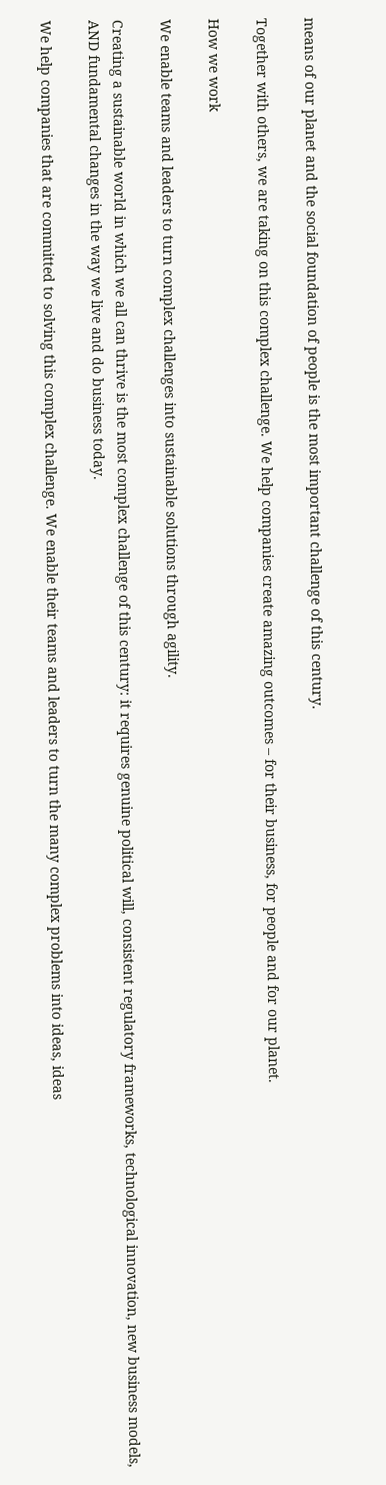means of our planet and the social foundation of people is the most important challenge of this century.

Together with others, we are taking on this complex challenge. We help companies create amazing outcomes – for their business, for people and for our planet.

How we work

We enable teams and leaders to turn complex challenges into sustainable solutions through agility.

Creating a sustainable world in which we all can thrive is the most complex challenge of this century: it requires genuine political will, consistent regulatory frameworks, technological innovation, new business models, AND fundamental changes in the way we live and do business today.

We help companies that are committed to solving this complex challenge. We enable their teams and leaders to turn the many complex problems into ideas, ideas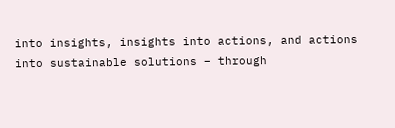into insights, insights into actions, and actions into sustainable solutions – through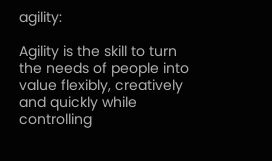agility:

Agility is the skill to turn the needs of people into value flexibly, creatively and quickly while controlling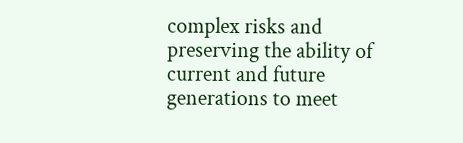complex risks and preserving the ability of current and future generations to meet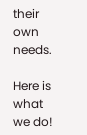their own needs.

Here is what we do!